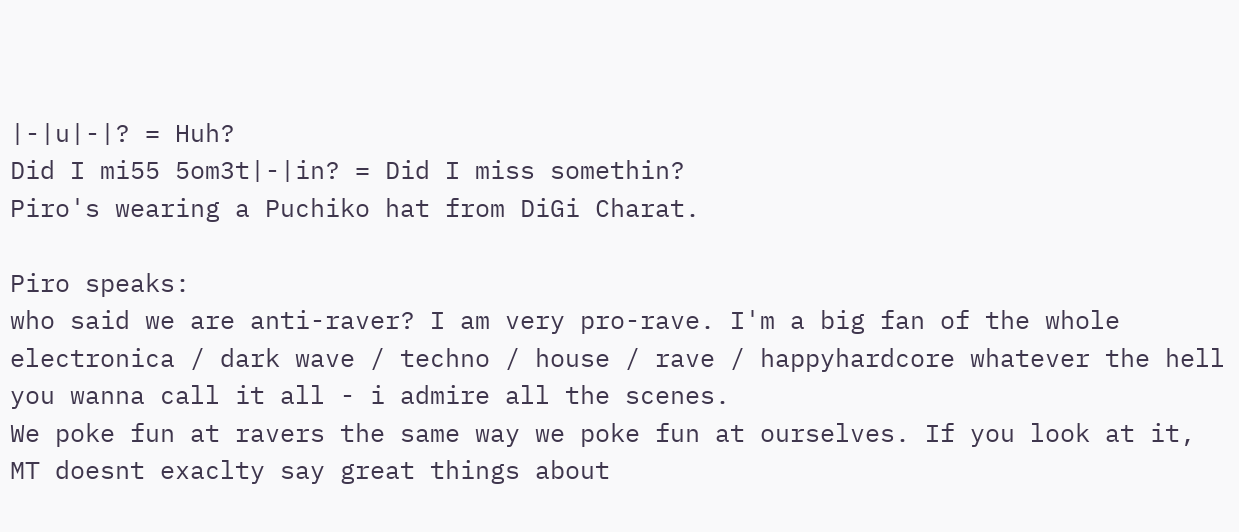|-|u|-|? = Huh?
Did I mi55 5om3t|-|in? = Did I miss somethin?
Piro's wearing a Puchiko hat from DiGi Charat.

Piro speaks:
who said we are anti-raver? I am very pro-rave. I'm a big fan of the whole electronica / dark wave / techno / house / rave / happyhardcore whatever the hell you wanna call it all - i admire all the scenes.
We poke fun at ravers the same way we poke fun at ourselves. If you look at it, MT doesnt exaclty say great things about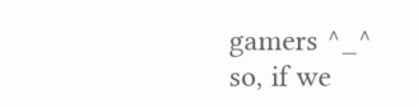gamers ^_^
so, if we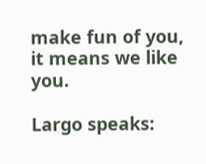make fun of you, it means we like you.

Largo speaks: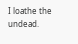I loathe the undead.